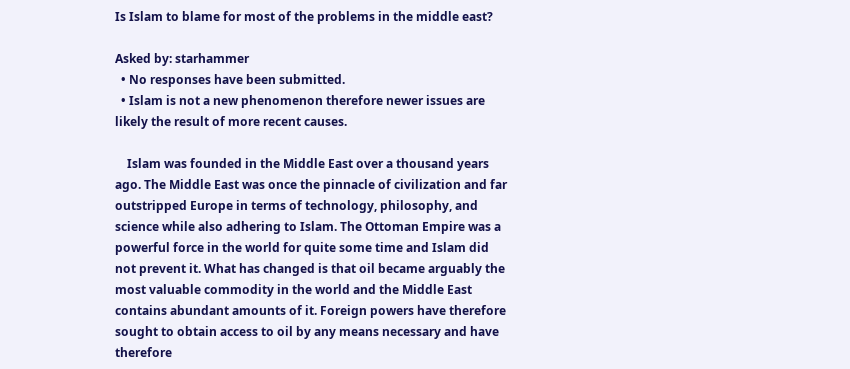Is Islam to blame for most of the problems in the middle east?

Asked by: starhammer
  • No responses have been submitted.
  • Islam is not a new phenomenon therefore newer issues are likely the result of more recent causes.

    Islam was founded in the Middle East over a thousand years ago. The Middle East was once the pinnacle of civilization and far outstripped Europe in terms of technology, philosophy, and science while also adhering to Islam. The Ottoman Empire was a powerful force in the world for quite some time and Islam did not prevent it. What has changed is that oil became arguably the most valuable commodity in the world and the Middle East contains abundant amounts of it. Foreign powers have therefore sought to obtain access to oil by any means necessary and have therefore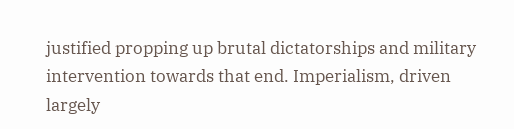justified propping up brutal dictatorships and military intervention towards that end. Imperialism, driven largely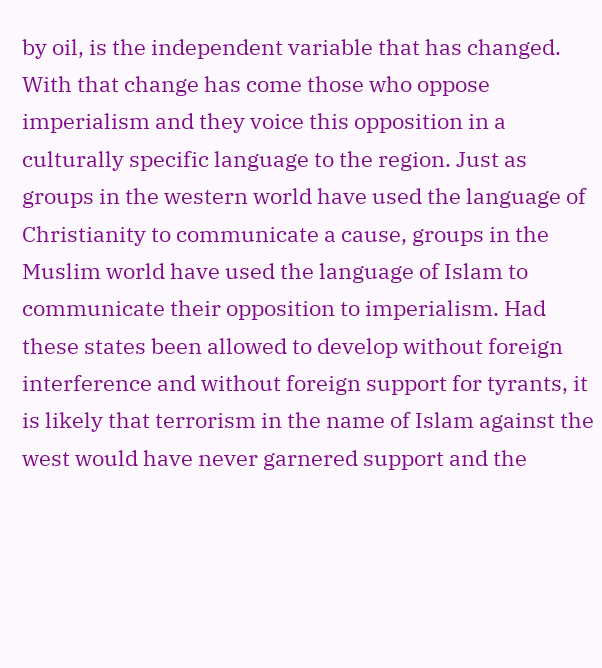by oil, is the independent variable that has changed. With that change has come those who oppose imperialism and they voice this opposition in a culturally specific language to the region. Just as groups in the western world have used the language of Christianity to communicate a cause, groups in the Muslim world have used the language of Islam to communicate their opposition to imperialism. Had these states been allowed to develop without foreign interference and without foreign support for tyrants, it is likely that terrorism in the name of Islam against the west would have never garnered support and the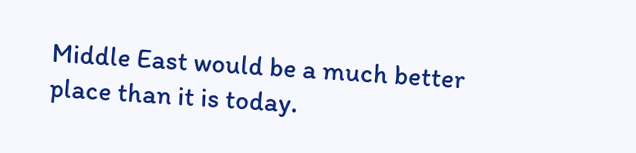Middle East would be a much better place than it is today.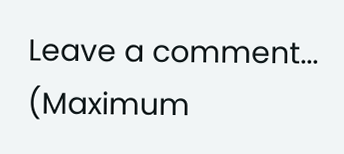Leave a comment...
(Maximum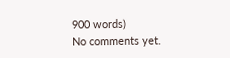900 words)
No comments yet.